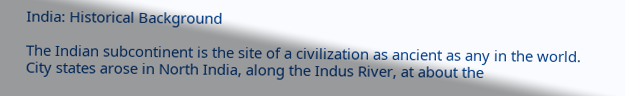India: Historical Background

The Indian subcontinent is the site of a civilization as ancient as any in the world. City states arose in North India, along the Indus River, at about the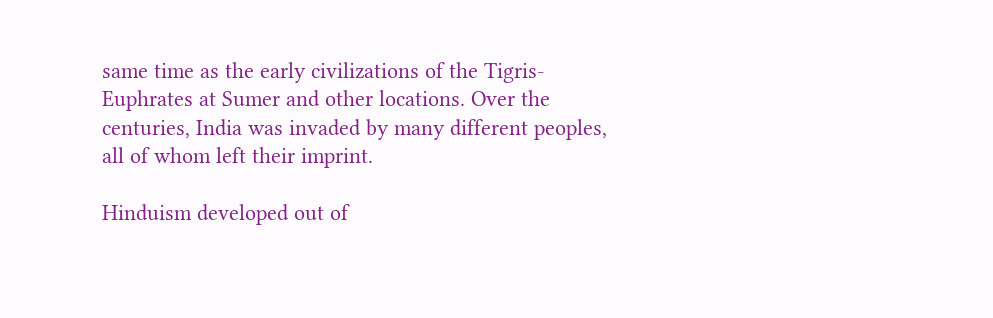same time as the early civilizations of the Tigris-Euphrates at Sumer and other locations. Over the centuries, India was invaded by many different peoples, all of whom left their imprint.

Hinduism developed out of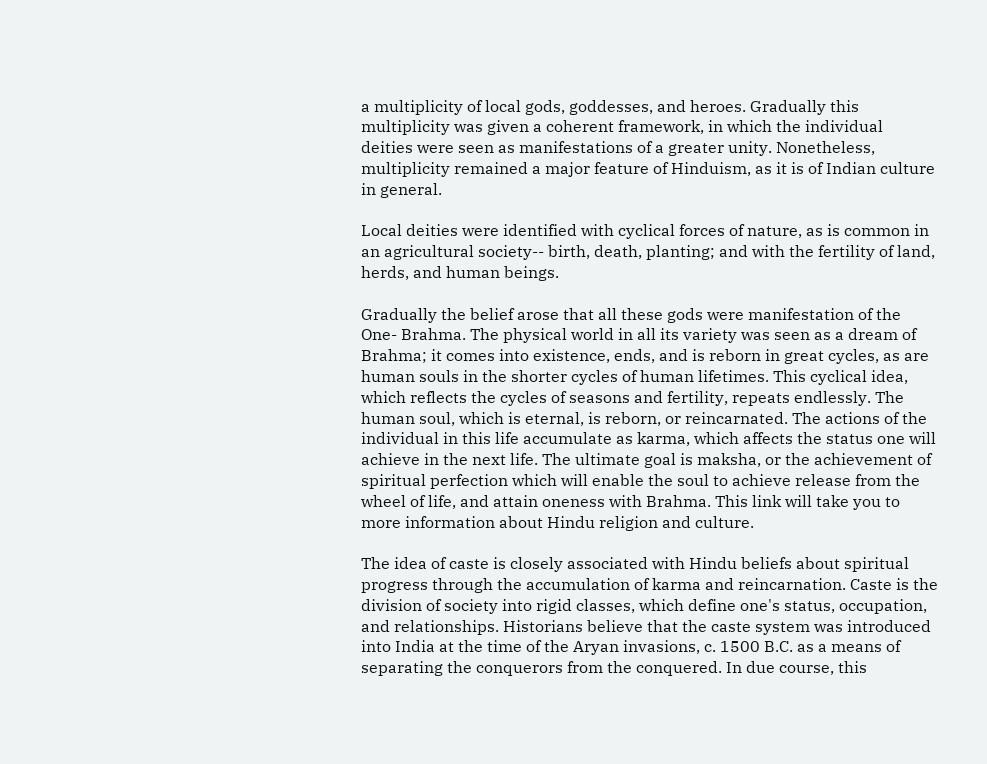a multiplicity of local gods, goddesses, and heroes. Gradually this multiplicity was given a coherent framework, in which the individual deities were seen as manifestations of a greater unity. Nonetheless, multiplicity remained a major feature of Hinduism, as it is of Indian culture in general.

Local deities were identified with cyclical forces of nature, as is common in an agricultural society-- birth, death, planting; and with the fertility of land, herds, and human beings.

Gradually the belief arose that all these gods were manifestation of the One- Brahma. The physical world in all its variety was seen as a dream of Brahma; it comes into existence, ends, and is reborn in great cycles, as are human souls in the shorter cycles of human lifetimes. This cyclical idea, which reflects the cycles of seasons and fertility, repeats endlessly. The human soul, which is eternal, is reborn, or reincarnated. The actions of the individual in this life accumulate as karma, which affects the status one will achieve in the next life. The ultimate goal is maksha, or the achievement of spiritual perfection which will enable the soul to achieve release from the wheel of life, and attain oneness with Brahma. This link will take you to more information about Hindu religion and culture.

The idea of caste is closely associated with Hindu beliefs about spiritual progress through the accumulation of karma and reincarnation. Caste is the division of society into rigid classes, which define one's status, occupation, and relationships. Historians believe that the caste system was introduced into India at the time of the Aryan invasions, c. 1500 B.C. as a means of separating the conquerors from the conquered. In due course, this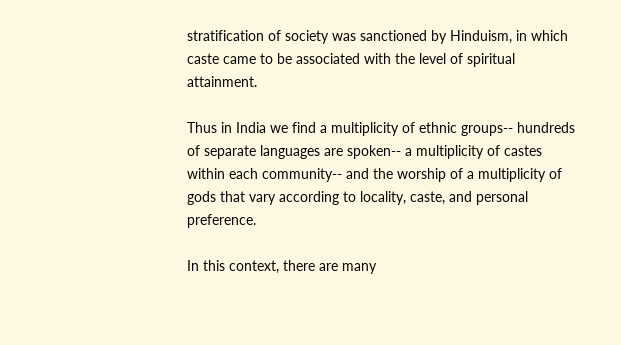stratification of society was sanctioned by Hinduism, in which caste came to be associated with the level of spiritual attainment.

Thus in India we find a multiplicity of ethnic groups-- hundreds of separate languages are spoken-- a multiplicity of castes within each community-- and the worship of a multiplicity of gods that vary according to locality, caste, and personal preference.

In this context, there are many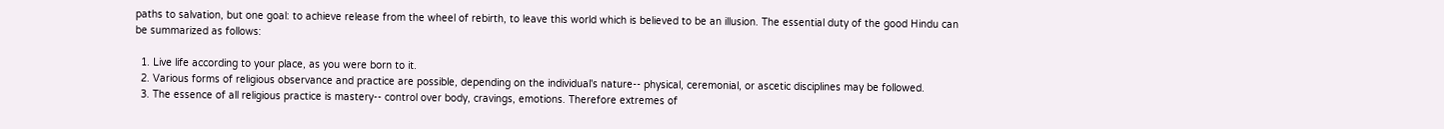paths to salvation, but one goal: to achieve release from the wheel of rebirth, to leave this world which is believed to be an illusion. The essential duty of the good Hindu can be summarized as follows:

  1. Live life according to your place, as you were born to it.
  2. Various forms of religious observance and practice are possible, depending on the individual's nature-- physical, ceremonial, or ascetic disciplines may be followed.
  3. The essence of all religious practice is mastery-- control over body, cravings, emotions. Therefore extremes of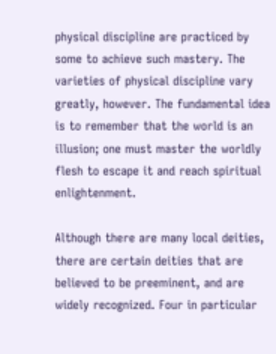physical discipline are practiced by some to achieve such mastery. The varieties of physical discipline vary greatly, however. The fundamental idea is to remember that the world is an illusion; one must master the worldly flesh to escape it and reach spiritual enlightenment.

Although there are many local deities, there are certain deities that are believed to be preeminent, and are widely recognized. Four in particular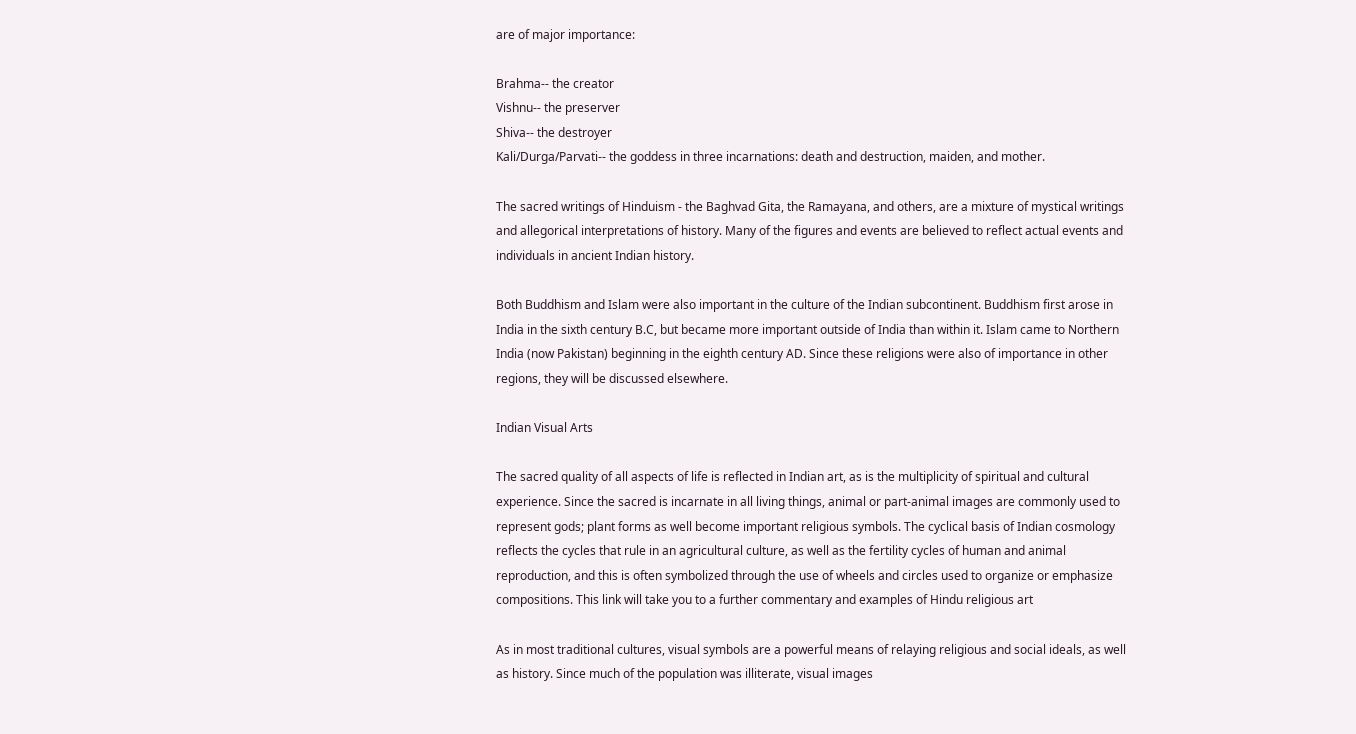are of major importance:

Brahma-- the creator
Vishnu-- the preserver
Shiva-- the destroyer
Kali/Durga/Parvati-- the goddess in three incarnations: death and destruction, maiden, and mother.

The sacred writings of Hinduism - the Baghvad Gita, the Ramayana, and others, are a mixture of mystical writings and allegorical interpretations of history. Many of the figures and events are believed to reflect actual events and individuals in ancient Indian history.

Both Buddhism and Islam were also important in the culture of the Indian subcontinent. Buddhism first arose in India in the sixth century B.C, but became more important outside of India than within it. Islam came to Northern India (now Pakistan) beginning in the eighth century AD. Since these religions were also of importance in other regions, they will be discussed elsewhere.

Indian Visual Arts

The sacred quality of all aspects of life is reflected in Indian art, as is the multiplicity of spiritual and cultural experience. Since the sacred is incarnate in all living things, animal or part-animal images are commonly used to represent gods; plant forms as well become important religious symbols. The cyclical basis of Indian cosmology reflects the cycles that rule in an agricultural culture, as well as the fertility cycles of human and animal reproduction, and this is often symbolized through the use of wheels and circles used to organize or emphasize compositions. This link will take you to a further commentary and examples of Hindu religious art

As in most traditional cultures, visual symbols are a powerful means of relaying religious and social ideals, as well as history. Since much of the population was illiterate, visual images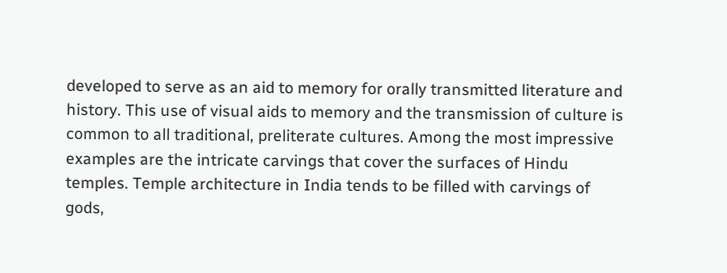developed to serve as an aid to memory for orally transmitted literature and history. This use of visual aids to memory and the transmission of culture is common to all traditional, preliterate cultures. Among the most impressive examples are the intricate carvings that cover the surfaces of Hindu temples. Temple architecture in India tends to be filled with carvings of gods,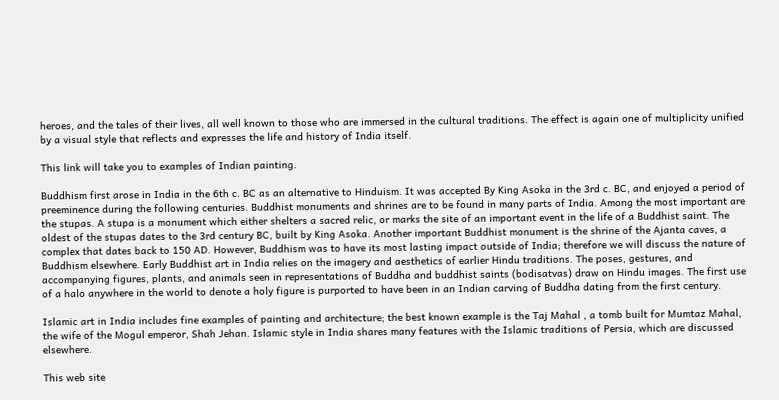heroes, and the tales of their lives, all well known to those who are immersed in the cultural traditions. The effect is again one of multiplicity unified by a visual style that reflects and expresses the life and history of India itself.

This link will take you to examples of Indian painting.

Buddhism first arose in India in the 6th c. BC as an alternative to Hinduism. It was accepted By King Asoka in the 3rd c. BC, and enjoyed a period of preeminence during the following centuries. Buddhist monuments and shrines are to be found in many parts of India. Among the most important are the stupas. A stupa is a monument which either shelters a sacred relic, or marks the site of an important event in the life of a Buddhist saint. The oldest of the stupas dates to the 3rd century BC, built by King Asoka. Another important Buddhist monument is the shrine of the Ajanta caves, a complex that dates back to 150 AD. However, Buddhism was to have its most lasting impact outside of India; therefore we will discuss the nature of Buddhism elsewhere. Early Buddhist art in India relies on the imagery and aesthetics of earlier Hindu traditions. The poses, gestures, and accompanying figures, plants, and animals seen in representations of Buddha and buddhist saints (bodisatvas) draw on Hindu images. The first use of a halo anywhere in the world to denote a holy figure is purported to have been in an Indian carving of Buddha dating from the first century.

Islamic art in India includes fine examples of painting and architecture; the best known example is the Taj Mahal , a tomb built for Mumtaz Mahal, the wife of the Mogul emperor, Shah Jehan. Islamic style in India shares many features with the Islamic traditions of Persia, which are discussed elsewhere.

This web site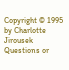Copyright © 1995 by Charlotte Jirousek
Questions or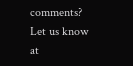comments? Let us know at